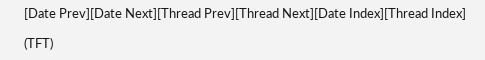[Date Prev][Date Next][Thread Prev][Thread Next][Date Index][Thread Index]

(TFT)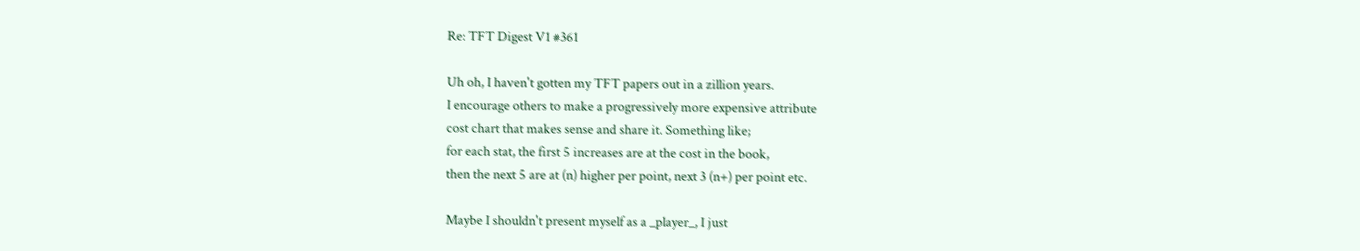Re: TFT Digest V1 #361

Uh oh, I haven't gotten my TFT papers out in a zillion years.
I encourage others to make a progressively more expensive attribute
cost chart that makes sense and share it. Something like;
for each stat, the first 5 increases are at the cost in the book,
then the next 5 are at (n) higher per point, next 3 (n+) per point etc.

Maybe I shouldn't present myself as a _player_, I just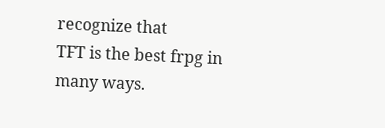recognize that
TFT is the best frpg in many ways.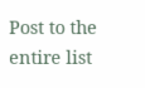Post to the entire list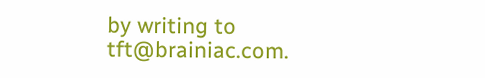by writing to tft@brainiac.com.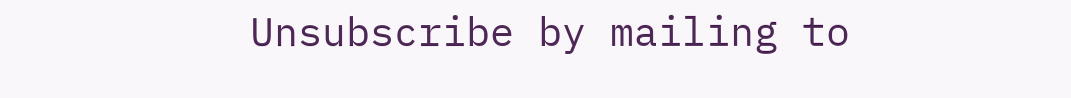Unsubscribe by mailing to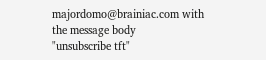majordomo@brainiac.com with the message body
"unsubscribe tft"